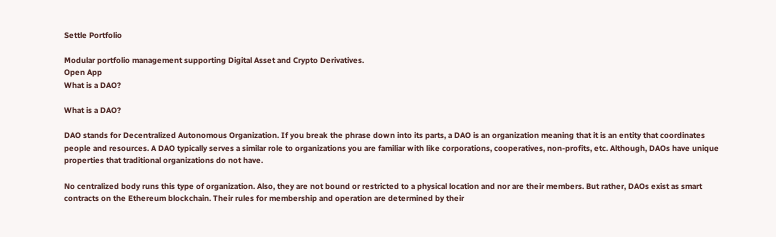Settle Portfolio

Modular portfolio management supporting Digital Asset and Crypto Derivatives.
Open App
What is a DAO?

What is a DAO?

DAO stands for Decentralized Autonomous Organization. If you break the phrase down into its parts, a DAO is an organization meaning that it is an entity that coordinates people and resources. A DAO typically serves a similar role to organizations you are familiar with like corporations, cooperatives, non-profits, etc. Although, DAOs have unique properties that traditional organizations do not have.

No centralized body runs this type of organization. Also, they are not bound or restricted to a physical location and nor are their members. But rather, DAOs exist as smart contracts on the Ethereum blockchain. Their rules for membership and operation are determined by their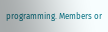programming. Members or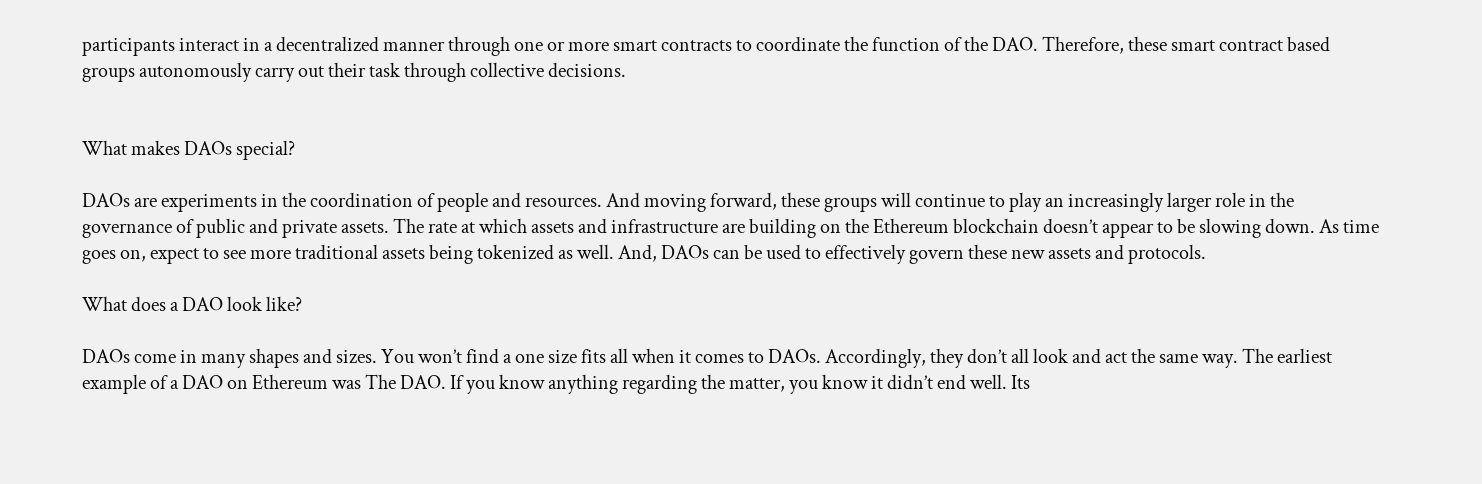participants interact in a decentralized manner through one or more smart contracts to coordinate the function of the DAO. Therefore, these smart contract based groups autonomously carry out their task through collective decisions.


What makes DAOs special?

DAOs are experiments in the coordination of people and resources. And moving forward, these groups will continue to play an increasingly larger role in the governance of public and private assets. The rate at which assets and infrastructure are building on the Ethereum blockchain doesn’t appear to be slowing down. As time goes on, expect to see more traditional assets being tokenized as well. And, DAOs can be used to effectively govern these new assets and protocols.

What does a DAO look like?

DAOs come in many shapes and sizes. You won’t find a one size fits all when it comes to DAOs. Accordingly, they don’t all look and act the same way. The earliest example of a DAO on Ethereum was The DAO. If you know anything regarding the matter, you know it didn’t end well. Its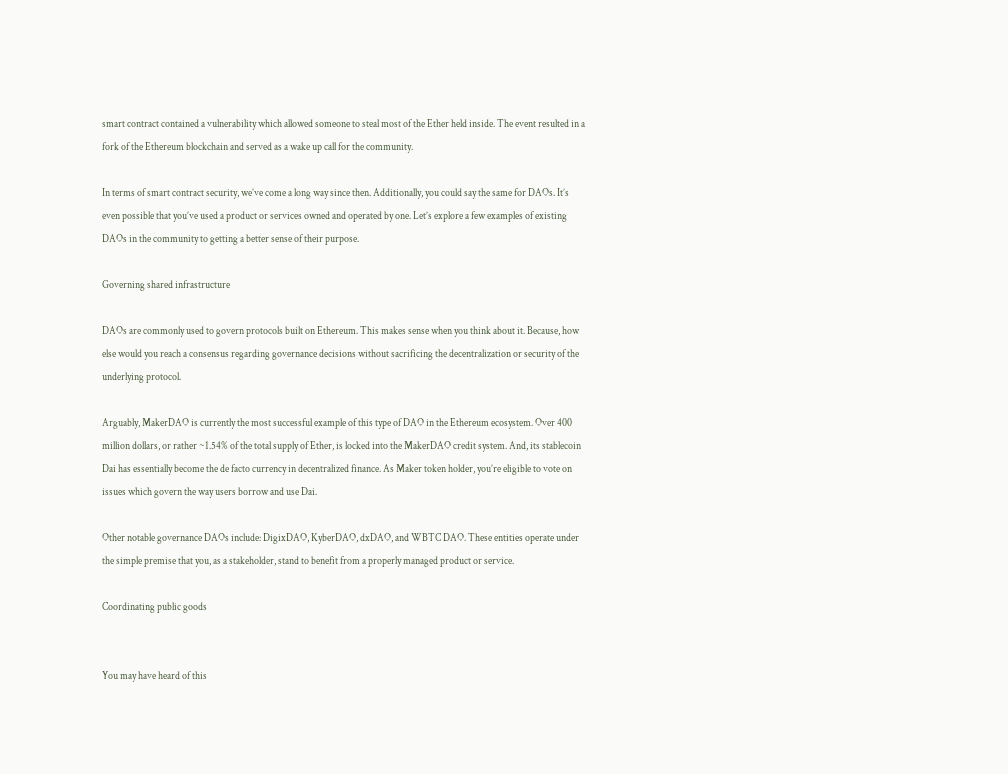smart contract contained a vulnerability which allowed someone to steal most of the Ether held inside. The event resulted in a fork of the Ethereum blockchain and served as a wake up call for the community.

In terms of smart contract security, we’ve come a long way since then. Additionally, you could say the same for DAOs. It’s even possible that you’ve used a product or services owned and operated by one. Let’s explore a few examples of existing DAOs in the community to getting a better sense of their purpose.

Governing shared infrastructure

DAOs are commonly used to govern protocols built on Ethereum. This makes sense when you think about it. Because, how else would you reach a consensus regarding governance decisions without sacrificing the decentralization or security of the underlying protocol.

Arguably, MakerDAO is currently the most successful example of this type of DAO in the Ethereum ecosystem. Over 400 million dollars, or rather ~1.54% of the total supply of Ether, is locked into the MakerDAO credit system. And, its stablecoin Dai has essentially become the de facto currency in decentralized finance. As Maker token holder, you’re eligible to vote on issues which govern the way users borrow and use Dai.

Other notable governance DAOs include: DigixDAO, KyberDAO, dxDAO, and WBTC DAO. These entities operate under the simple premise that you, as a stakeholder, stand to benefit from a properly managed product or service.

Coordinating public goods


You may have heard of this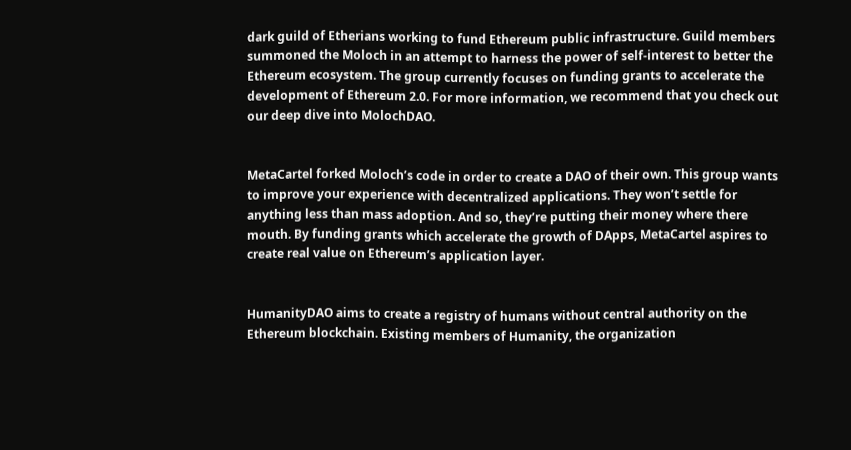dark guild of Etherians working to fund Ethereum public infrastructure. Guild members summoned the Moloch in an attempt to harness the power of self-interest to better the Ethereum ecosystem. The group currently focuses on funding grants to accelerate the development of Ethereum 2.0. For more information, we recommend that you check out our deep dive into MolochDAO.


MetaCartel forked Moloch’s code in order to create a DAO of their own. This group wants to improve your experience with decentralized applications. They won’t settle for anything less than mass adoption. And so, they’re putting their money where there mouth. By funding grants which accelerate the growth of DApps, MetaCartel aspires to create real value on Ethereum’s application layer.


HumanityDAO aims to create a registry of humans without central authority on the Ethereum blockchain. Existing members of Humanity, the organization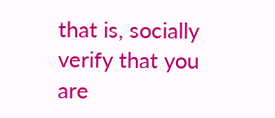that is, socially verify that you are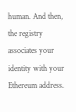human. And then, the registry associates your identity with your Ethereum address.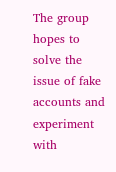The group hopes to solve the issue of fake accounts and experiment with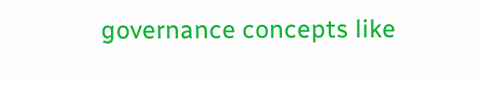governance concepts like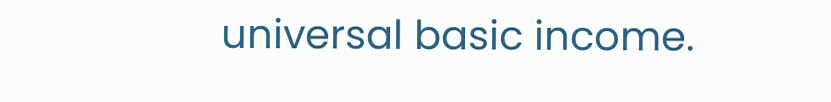universal basic income.